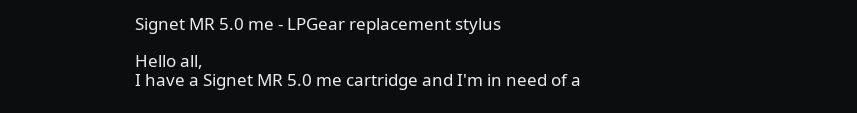Signet MR 5.0 me - LPGear replacement stylus

Hello all,
I have a Signet MR 5.0 me cartridge and I'm in need of a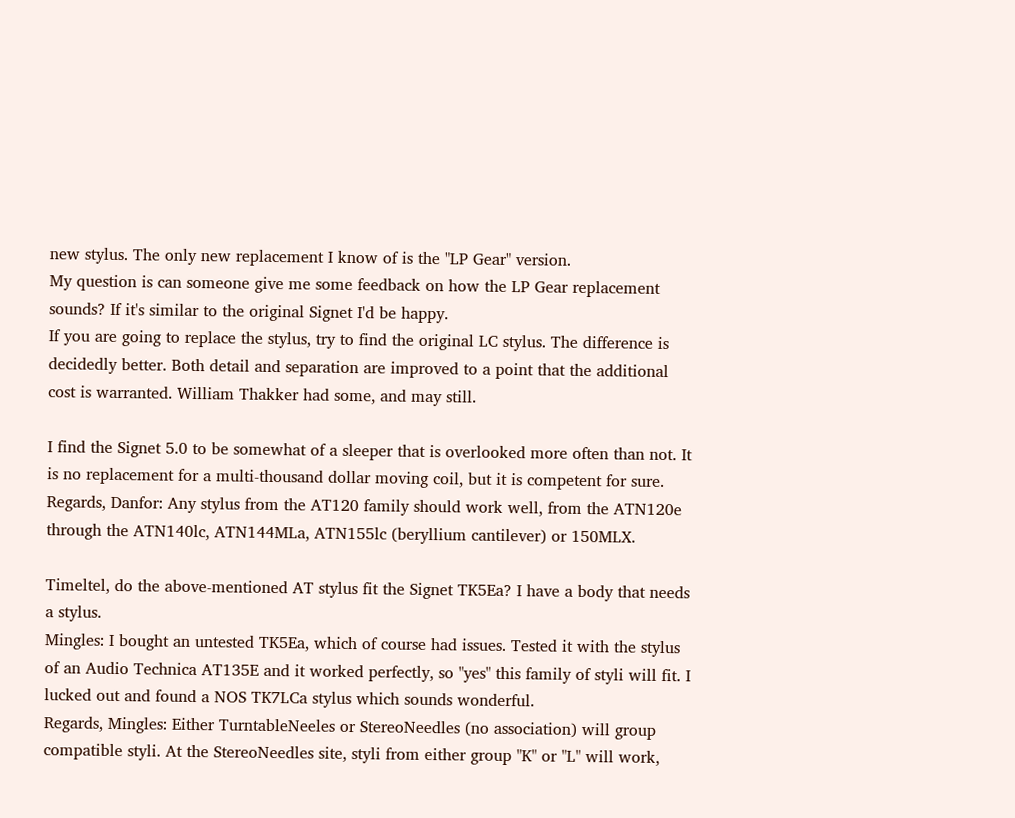new stylus. The only new replacement I know of is the "LP Gear" version.
My question is can someone give me some feedback on how the LP Gear replacement sounds? If it's similar to the original Signet I'd be happy.
If you are going to replace the stylus, try to find the original LC stylus. The difference is decidedly better. Both detail and separation are improved to a point that the additional cost is warranted. William Thakker had some, and may still.

I find the Signet 5.0 to be somewhat of a sleeper that is overlooked more often than not. It is no replacement for a multi-thousand dollar moving coil, but it is competent for sure.
Regards, Danfor: Any stylus from the AT120 family should work well, from the ATN120e through the ATN140lc, ATN144MLa, ATN155lc (beryllium cantilever) or 150MLX.

Timeltel, do the above-mentioned AT stylus fit the Signet TK5Ea? I have a body that needs a stylus.
Mingles: I bought an untested TK5Ea, which of course had issues. Tested it with the stylus of an Audio Technica AT135E and it worked perfectly, so "yes" this family of styli will fit. I lucked out and found a NOS TK7LCa stylus which sounds wonderful.
Regards, Mingles: Either TurntableNeeles or StereoNeedles (no association) will group compatible styli. At the StereoNeedles site, styli from either group "K" or "L" will work,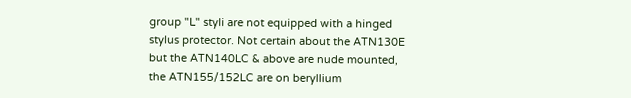group "L" styli are not equipped with a hinged stylus protector. Not certain about the ATN130E but the ATN140LC & above are nude mounted, the ATN155/152LC are on beryllium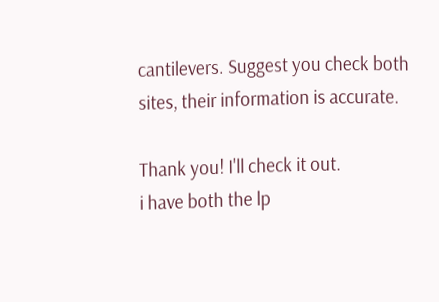cantilevers. Suggest you check both sites, their information is accurate.

Thank you! I'll check it out.
i have both the lp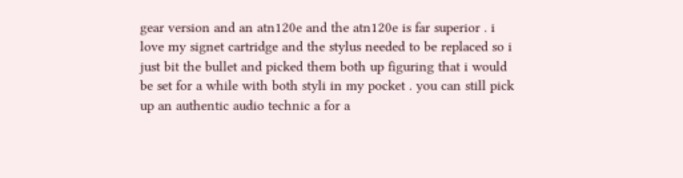gear version and an atn120e and the atn120e is far superior . i love my signet cartridge and the stylus needed to be replaced so i just bit the bullet and picked them both up figuring that i would be set for a while with both styli in my pocket . you can still pick up an authentic audio technic a for a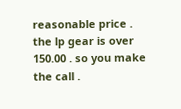reasonable price . the lp gear is over 150.00 . so you make the call .